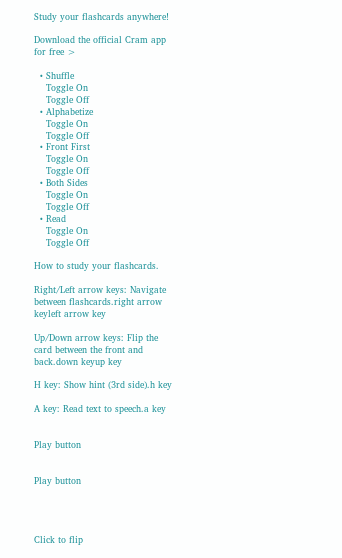Study your flashcards anywhere!

Download the official Cram app for free >

  • Shuffle
    Toggle On
    Toggle Off
  • Alphabetize
    Toggle On
    Toggle Off
  • Front First
    Toggle On
    Toggle Off
  • Both Sides
    Toggle On
    Toggle Off
  • Read
    Toggle On
    Toggle Off

How to study your flashcards.

Right/Left arrow keys: Navigate between flashcards.right arrow keyleft arrow key

Up/Down arrow keys: Flip the card between the front and back.down keyup key

H key: Show hint (3rd side).h key

A key: Read text to speech.a key


Play button


Play button




Click to flip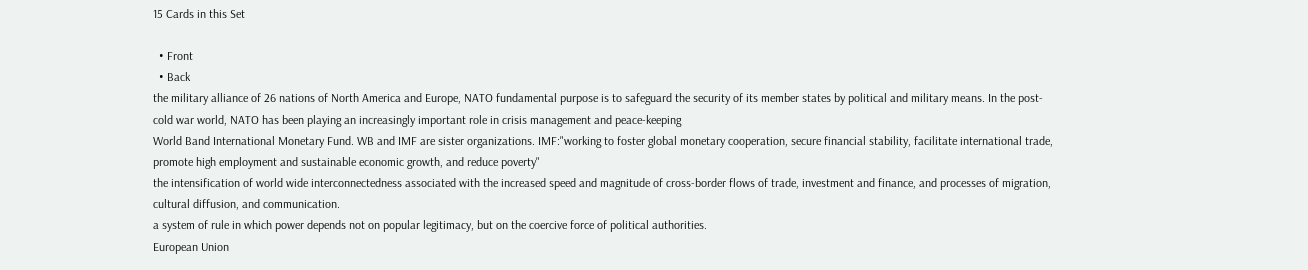15 Cards in this Set

  • Front
  • Back
the military alliance of 26 nations of North America and Europe, NATO fundamental purpose is to safeguard the security of its member states by political and military means. In the post-cold war world, NATO has been playing an increasingly important role in crisis management and peace-keeping
World Band International Monetary Fund. WB and IMF are sister organizations. IMF:"working to foster global monetary cooperation, secure financial stability, facilitate international trade, promote high employment and sustainable economic growth, and reduce poverty"
the intensification of world wide interconnectedness associated with the increased speed and magnitude of cross-border flows of trade, investment and finance, and processes of migration, cultural diffusion, and communication.
a system of rule in which power depends not on popular legitimacy, but on the coercive force of political authorities.
European Union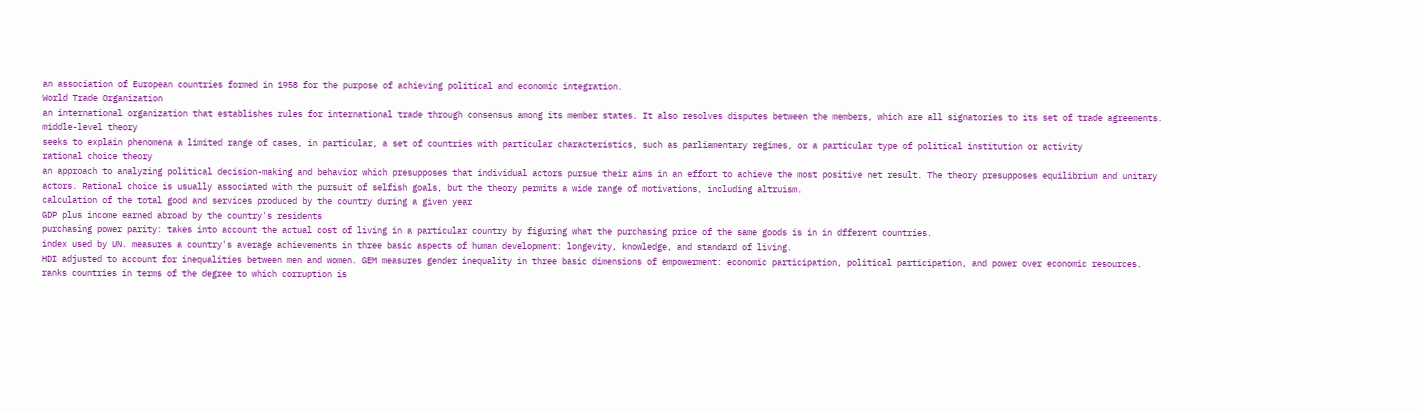an association of European countries formed in 1958 for the purpose of achieving political and economic integration.
World Trade Organization
an international organization that establishes rules for international trade through consensus among its member states. It also resolves disputes between the members, which are all signatories to its set of trade agreements.
middle-level theory
seeks to explain phenomena a limited range of cases, in particular, a set of countries with particular characteristics, such as parliamentary regimes, or a particular type of political institution or activity
rational choice theory
an approach to analyzing political decision-making and behavior which presupposes that individual actors pursue their aims in an effort to achieve the most positive net result. The theory presupposes equilibrium and unitary actors. Rational choice is usually associated with the pursuit of selfish goals, but the theory permits a wide range of motivations, including altruism.
calculation of the total good and services produced by the country during a given year
GDP plus income earned abroad by the country's residents
purchasing power parity: takes into account the actual cost of living in a particular country by figuring what the purchasing price of the same goods is in in dfferent countries.
index used by UN. measures a country's average achievements in three basic aspects of human development: longevity, knowledge, and standard of living.
HDI adjusted to account for inequalities between men and women. GEM measures gender inequality in three basic dimensions of empowerment: economic participation, political participation, and power over economic resources.
ranks countries in terms of the degree to which corruption is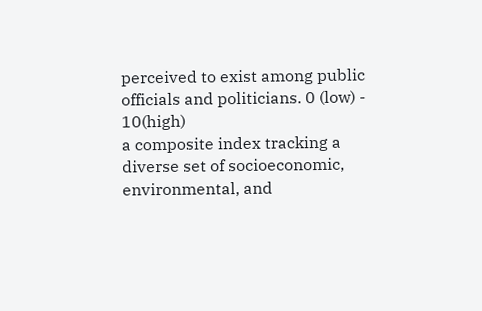perceived to exist among public officials and politicians. 0 (low) - 10(high)
a composite index tracking a diverse set of socioeconomic, environmental, and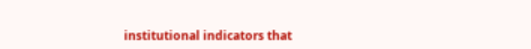institutional indicators that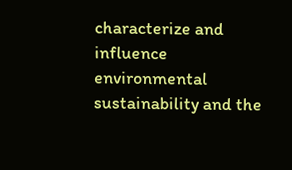characterize and influence environmental sustainability and the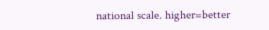national scale. higher=better